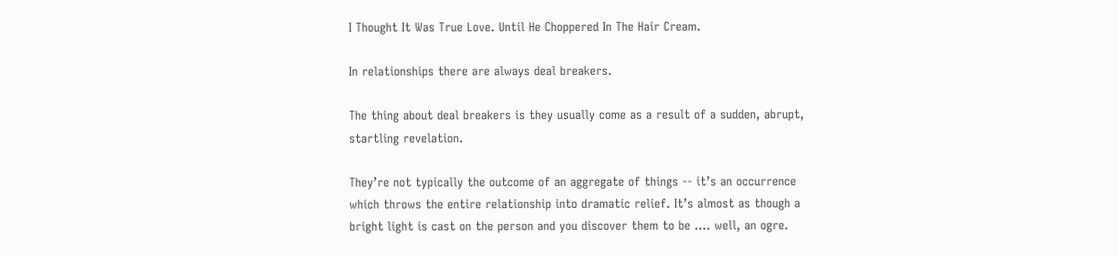I Thought It Was True Love. Until He Choppered In The Hair Cream.

In relationships there are always deal breakers.

The thing about deal breakers is they usually come as a result of a sudden, abrupt, startling revelation.

They’re not typically the outcome of an aggregate of things -- it’s an occurrence which throws the entire relationship into dramatic relief. It’s almost as though a bright light is cast on the person and you discover them to be …. well, an ogre.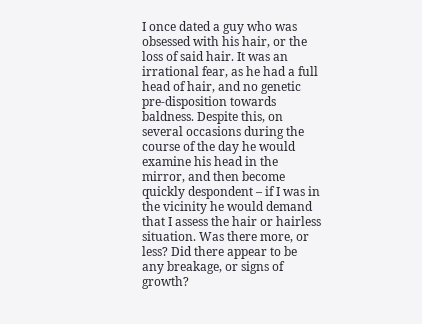I once dated a guy who was obsessed with his hair, or the loss of said hair. It was an irrational fear, as he had a full head of hair, and no genetic pre-disposition towards baldness. Despite this, on several occasions during the course of the day he would examine his head in the mirror, and then become quickly despondent – if I was in the vicinity he would demand that I assess the hair or hairless situation. Was there more, or less? Did there appear to be any breakage, or signs of growth?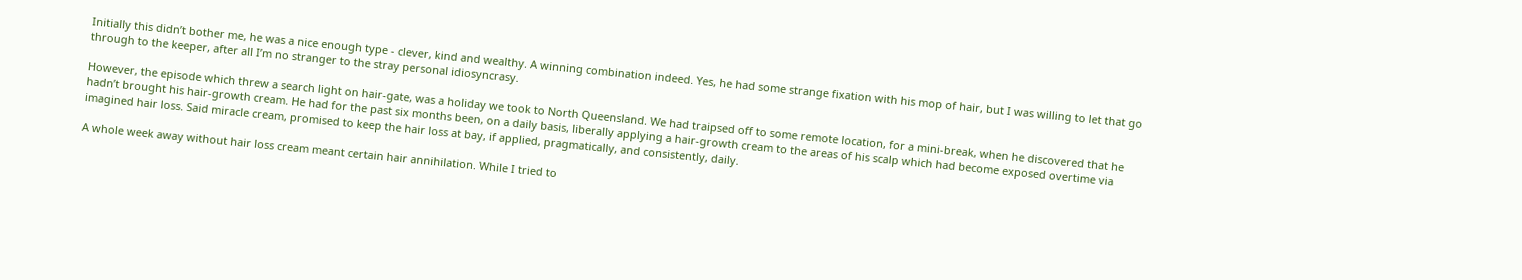Initially this didn’t bother me, he was a nice enough type - clever, kind and wealthy. A winning combination indeed. Yes, he had some strange fixation with his mop of hair, but I was willing to let that go through to the keeper, after all I’m no stranger to the stray personal idiosyncrasy.

However, the episode which threw a search light on hair-gate, was a holiday we took to North Queensland. We had traipsed off to some remote location, for a mini-break, when he discovered that he hadn’t brought his hair-growth cream. He had for the past six months been, on a daily basis, liberally applying a hair-growth cream to the areas of his scalp which had become exposed overtime via imagined hair loss. Said miracle cream, promised to keep the hair loss at bay, if applied, pragmatically, and consistently, daily.

A whole week away without hair loss cream meant certain hair annihilation. While I tried to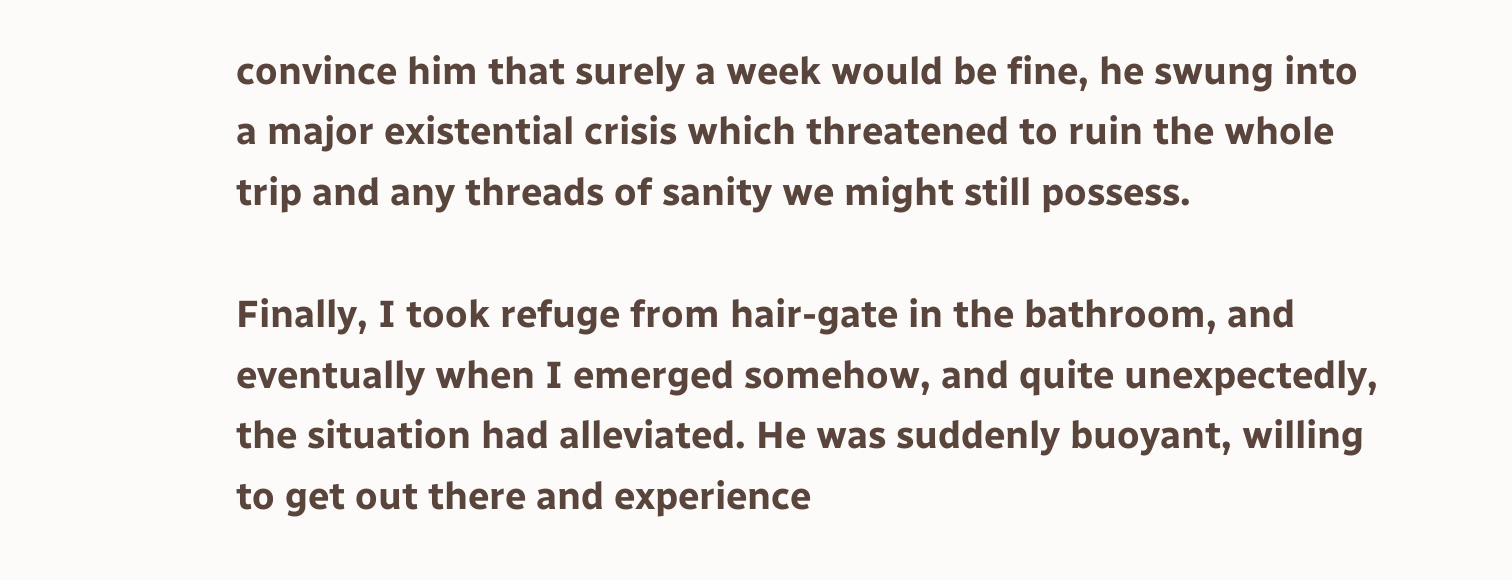convince him that surely a week would be fine, he swung into a major existential crisis which threatened to ruin the whole trip and any threads of sanity we might still possess.

Finally, I took refuge from hair-gate in the bathroom, and eventually when I emerged somehow, and quite unexpectedly, the situation had alleviated. He was suddenly buoyant, willing to get out there and experience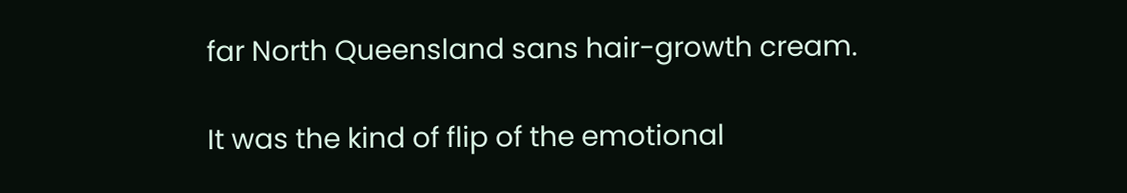far North Queensland sans hair-growth cream.

It was the kind of flip of the emotional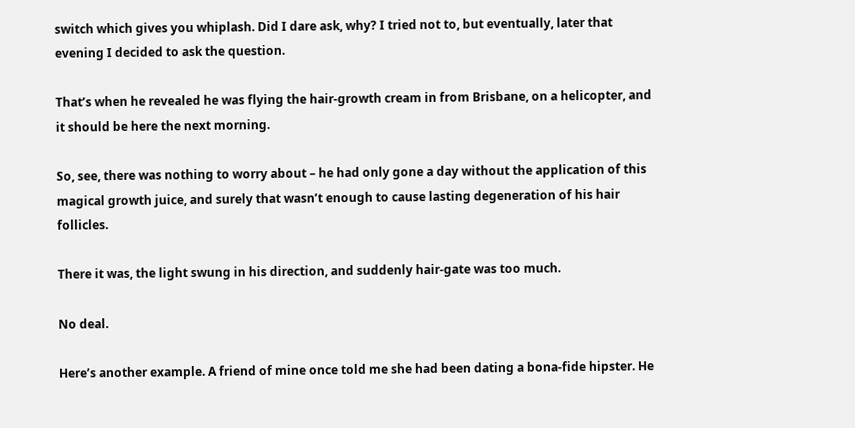switch which gives you whiplash. Did I dare ask, why? I tried not to, but eventually, later that evening I decided to ask the question.

That’s when he revealed he was flying the hair-growth cream in from Brisbane, on a helicopter, and it should be here the next morning.

So, see, there was nothing to worry about – he had only gone a day without the application of this magical growth juice, and surely that wasn’t enough to cause lasting degeneration of his hair follicles.

There it was, the light swung in his direction, and suddenly hair-gate was too much.

No deal.

Here’s another example. A friend of mine once told me she had been dating a bona-fide hipster. He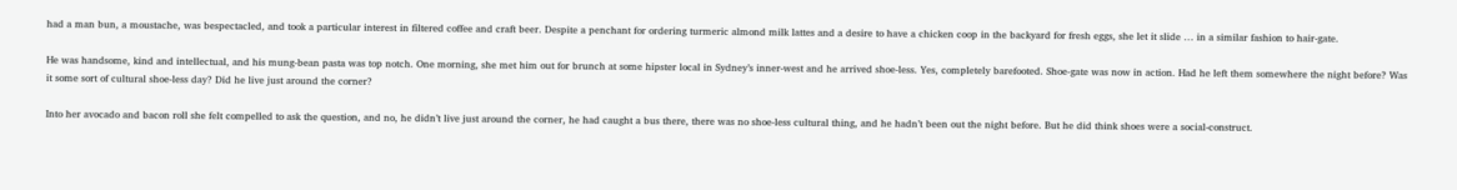had a man bun, a moustache, was bespectacled, and took a particular interest in filtered coffee and craft beer. Despite a penchant for ordering turmeric almond milk lattes and a desire to have a chicken coop in the backyard for fresh eggs, she let it slide … in a similar fashion to hair-gate.

He was handsome, kind and intellectual, and his mung-bean pasta was top notch. One morning, she met him out for brunch at some hipster local in Sydney’s inner-west and he arrived shoe-less. Yes, completely barefooted. Shoe-gate was now in action. Had he left them somewhere the night before? Was it some sort of cultural shoe-less day? Did he live just around the corner?

Into her avocado and bacon roll she felt compelled to ask the question, and no, he didn’t live just around the corner, he had caught a bus there, there was no shoe-less cultural thing, and he hadn’t been out the night before. But he did think shoes were a social-construct.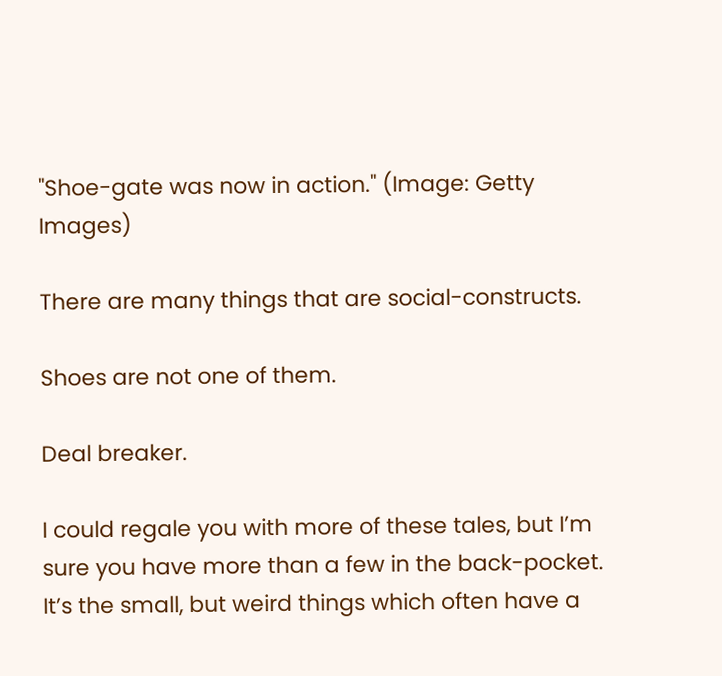"Shoe-gate was now in action." (Image: Getty Images)

There are many things that are social-constructs.

Shoes are not one of them.

Deal breaker.

I could regale you with more of these tales, but I’m sure you have more than a few in the back-pocket. It’s the small, but weird things which often have a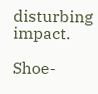disturbing impact.

Shoe-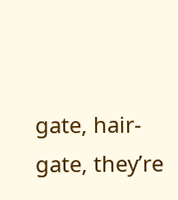gate, hair-gate, they’re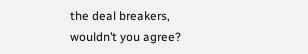the deal breakers, wouldn’t you agree?